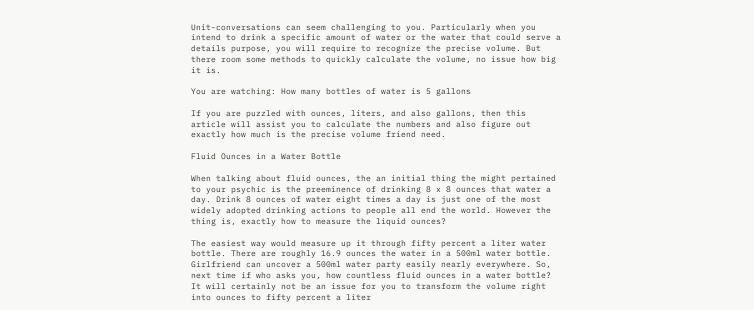Unit-conversations can seem challenging to you. Particularly when you intend to drink a specific amount of water or the water that could serve a details purpose, you will require to recognize the precise volume. But there room some methods to quickly calculate the volume, no issue how big it is.

You are watching: How many bottles of water is 5 gallons

If you are puzzled with ounces, liters, and also gallons, then this article will assist you to calculate the numbers and also figure out exactly how much is the precise volume friend need.

Fluid Ounces in a Water Bottle

When talking about fluid ounces, the an initial thing the might pertained to your psychic is the preeminence of drinking 8 x 8 ounces that water a day. Drink 8 ounces of water eight times a day is just one of the most widely adopted drinking actions to people all end the world. However the thing is, exactly how to measure the liquid ounces?

The easiest way would measure up it through fifty percent a liter water bottle. There are roughly 16.9 ounces the water in a 500ml water bottle. Girlfriend can uncover a 500ml water party easily nearly everywhere. So, next time if who asks you, how countless fluid ounces in a water bottle? It will certainly not be an issue for you to transform the volume right into ounces to fifty percent a liter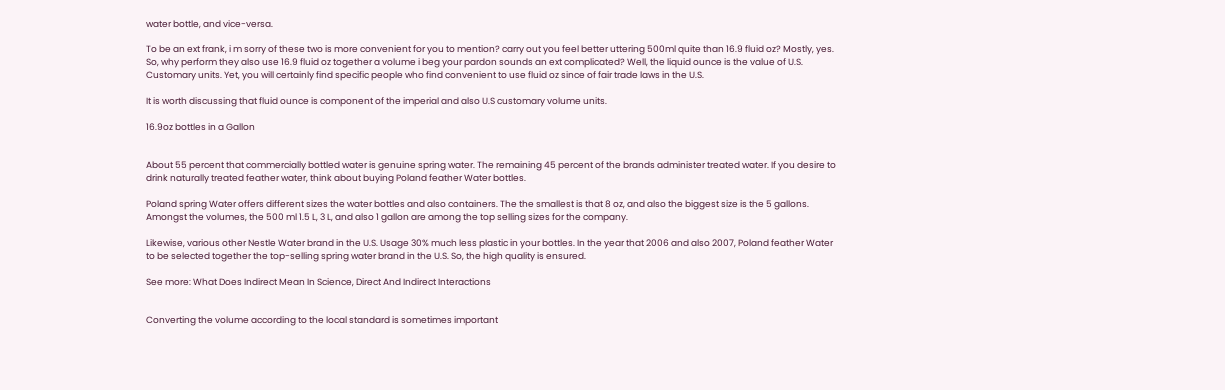water bottle, and vice-versa.

To be an ext frank, i m sorry of these two is more convenient for you to mention? carry out you feel better uttering 500ml quite than 16.9 fluid oz? Mostly, yes. So, why perform they also use 16.9 fluid oz together a volume i beg your pardon sounds an ext complicated? Well, the liquid ounce is the value of U.S. Customary units. Yet, you will certainly find specific people who find convenient to use fluid oz since of fair trade laws in the U.S.

It is worth discussing that fluid ounce is component of the imperial and also U.S customary volume units.

16.9oz bottles in a Gallon


About 55 percent that commercially bottled water is genuine spring water. The remaining 45 percent of the brands administer treated water. If you desire to drink naturally treated feather water, think about buying Poland feather Water bottles.

Poland spring Water offers different sizes the water bottles and also containers. The the smallest is that 8 oz, and also the biggest size is the 5 gallons. Amongst the volumes, the 500 ml 1.5 L, 3 L, and also 1 gallon are among the top selling sizes for the company.

Likewise, various other Nestle Water brand in the U.S. Usage 30% much less plastic in your bottles. In the year that 2006 and also 2007, Poland feather Water to be selected together the top-selling spring water brand in the U.S. So, the high quality is ensured.

See more: What Does Indirect Mean In Science, Direct And Indirect Interactions


Converting the volume according to the local standard is sometimes important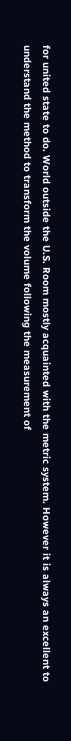for united state to do. World outside the U.S. Room mostly acquainted with the metric system. However it is always an excellent to understand the method to transform the volume following the measurement of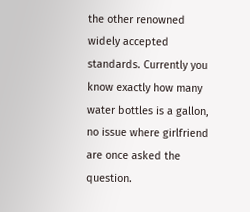the other renowned widely accepted standards. Currently you know exactly how many water bottles is a gallon, no issue where girlfriend are once asked the question.